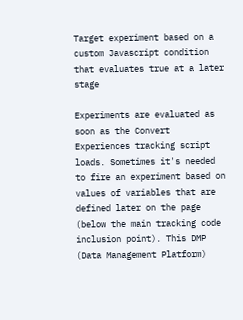Target experiment based on a custom Javascript condition that evaluates true at a later stage

Experiments are evaluated as soon as the Convert Experiences tracking script loads. Sometimes it's needed to fire an experiment based on values of variables that are defined later on the page (below the main tracking code inclusion point). This DMP (Data Management Platform)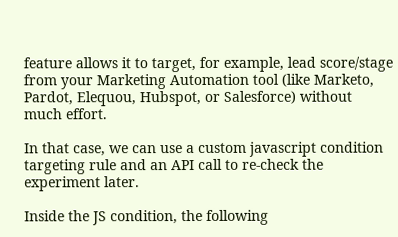feature allows it to target, for example, lead score/stage from your Marketing Automation tool (like Marketo, Pardot, Elequou, Hubspot, or Salesforce) without much effort.

In that case, we can use a custom javascript condition targeting rule and an API call to re-check the experiment later.

Inside the JS condition, the following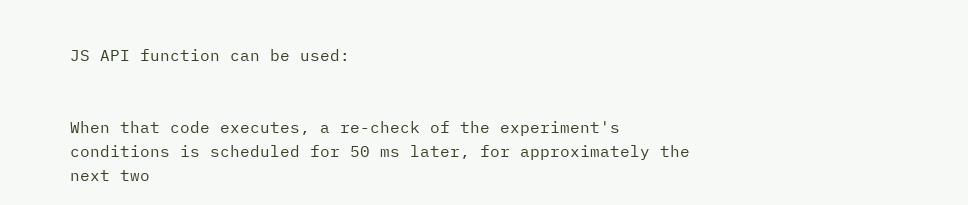JS API function can be used:


When that code executes, a re-check of the experiment's conditions is scheduled for 50 ms later, for approximately the next two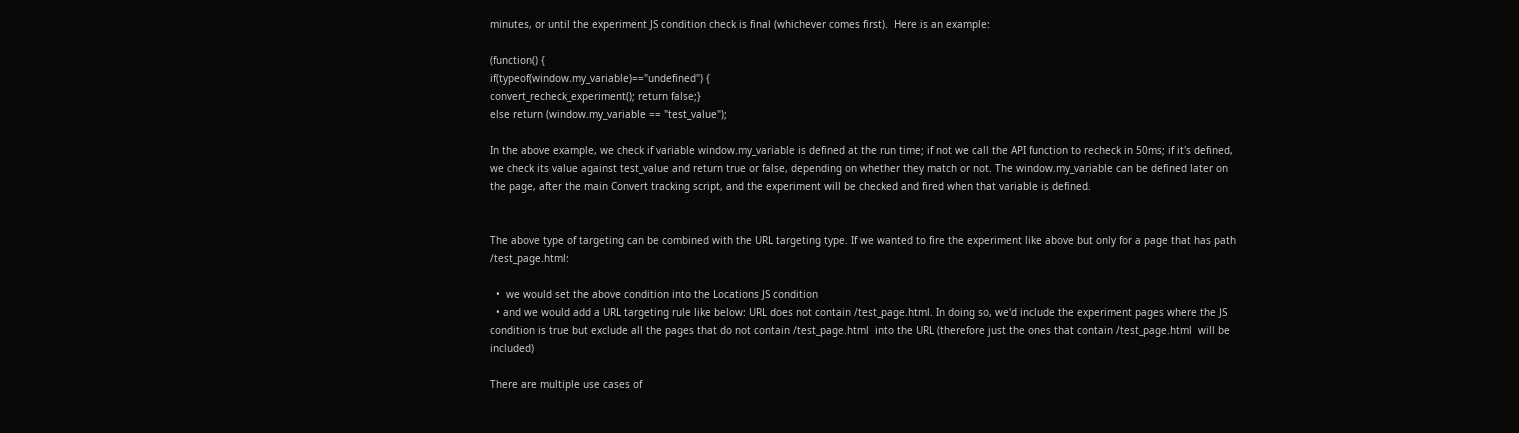minutes, or until the experiment JS condition check is final (whichever comes first).  Here is an example:

(function() {
if(typeof(window.my_variable)=="undefined") {
convert_recheck_experiment(); return false;}
else return (window.my_variable == "test_value");

In the above example, we check if variable window.my_variable is defined at the run time; if not we call the API function to recheck in 50ms; if it's defined, we check its value against test_value and return true or false, depending on whether they match or not. The window.my_variable can be defined later on the page, after the main Convert tracking script, and the experiment will be checked and fired when that variable is defined.


The above type of targeting can be combined with the URL targeting type. If we wanted to fire the experiment like above but only for a page that has path /test_page.html:

  •  we would set the above condition into the Locations JS condition
  • and we would add a URL targeting rule like below: URL does not contain /test_page.html. In doing so, we'd include the experiment pages where the JS condition is true but exclude all the pages that do not contain /test_page.html  into the URL (therefore just the ones that contain /test_page.html  will be included)

There are multiple use cases of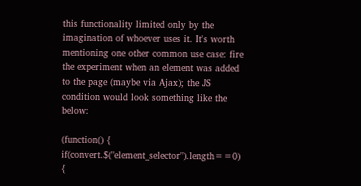this functionality limited only by the imagination of whoever uses it. It's worth mentioning one other common use case: fire the experiment when an element was added to the page (maybe via Ajax); the JS condition would look something like the below:

(function() {
if(convert.$("element_selector").length==0) {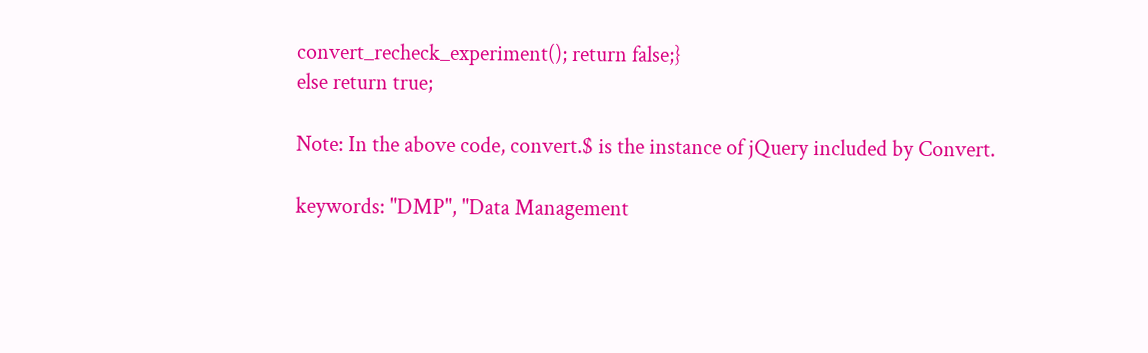convert_recheck_experiment(); return false;}
else return true;

Note: In the above code, convert.$ is the instance of jQuery included by Convert.

keywords: "DMP", "Data Management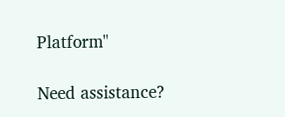Platform"

Need assistance?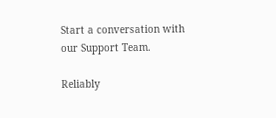Start a conversation with our Support Team.

Reliably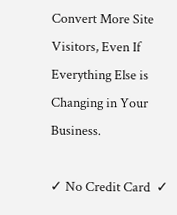Convert More Site Visitors, Even If Everything Else is Changing in Your Business.

✓ No Credit Card  ✓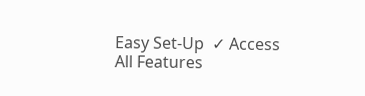Easy Set-Up  ✓ Access All Features